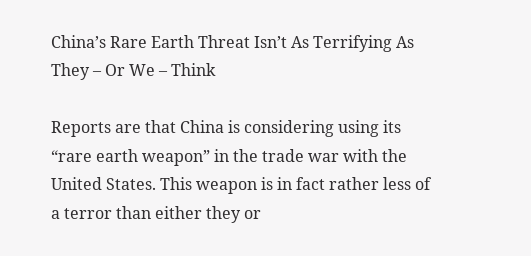China’s Rare Earth Threat Isn’t As Terrifying As They – Or We – Think

Reports are that China is considering using its “rare earth weapon” in the trade war with the United States. This weapon is in fact rather less of a terror than either they or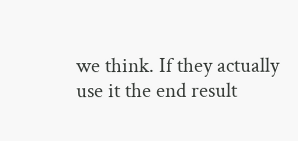we think. If they actually use it the end result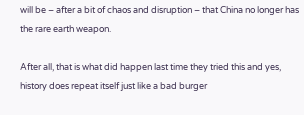will be – after a bit of chaos and disruption – that China no longer has the rare earth weapon.

After all, that is what did happen last time they tried this and yes, history does repeat itself just like a bad burger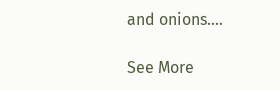and onions.…

See More